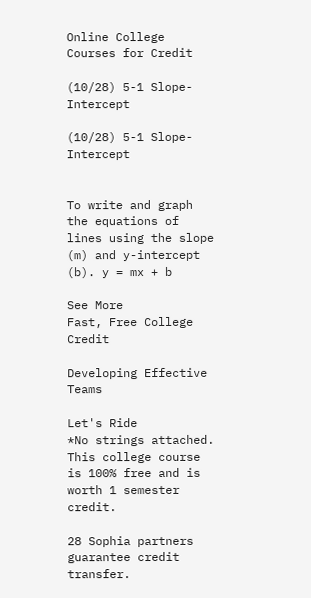Online College Courses for Credit

(10/28) 5-1 Slope-Intercept

(10/28) 5-1 Slope-Intercept


To write and graph the equations of lines using the slope (m) and y-intercept (b). y = mx + b

See More
Fast, Free College Credit

Developing Effective Teams

Let's Ride
*No strings attached. This college course is 100% free and is worth 1 semester credit.

28 Sophia partners guarantee credit transfer.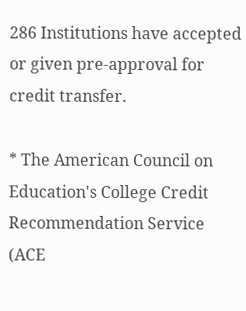286 Institutions have accepted or given pre-approval for credit transfer.

* The American Council on Education's College Credit Recommendation Service (ACE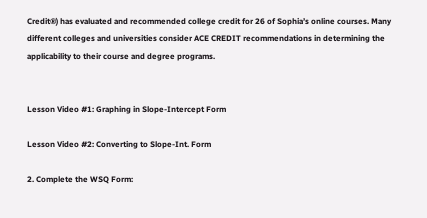Credit®) has evaluated and recommended college credit for 26 of Sophia’s online courses. Many different colleges and universities consider ACE CREDIT recommendations in determining the applicability to their course and degree programs.


Lesson Video #1: Graphing in Slope-Intercept Form

Lesson Video #2: Converting to Slope-Int. Form

2. Complete the WSQ Form: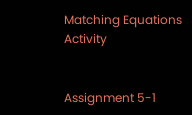Matching Equations Activity


Assignment 5-1